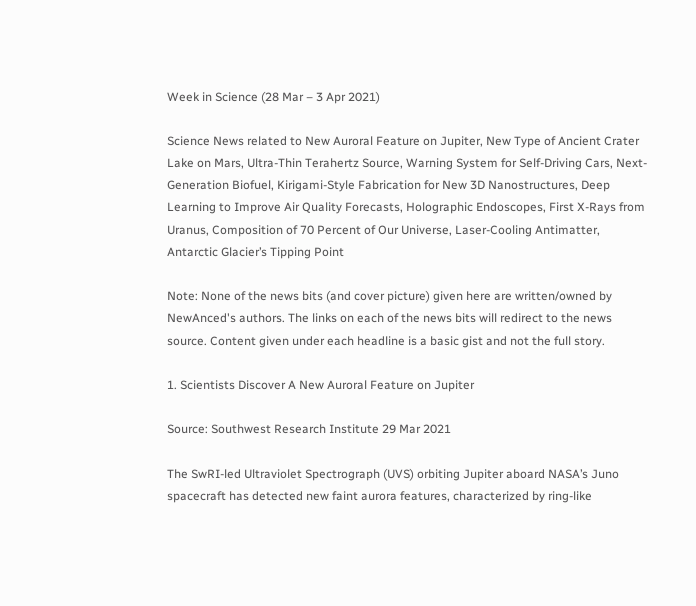Week in Science (28 Mar – 3 Apr 2021)

Science News related to New Auroral Feature on Jupiter, New Type of Ancient Crater Lake on Mars, Ultra-Thin Terahertz Source, Warning System for Self-Driving Cars, Next-Generation Biofuel, Kirigami-Style Fabrication for New 3D Nanostructures, Deep Learning to Improve Air Quality Forecasts, Holographic Endoscopes, First X-Rays from Uranus, Composition of 70 Percent of Our Universe, Laser-Cooling Antimatter, Antarctic Glacier’s Tipping Point

Note: None of the news bits (and cover picture) given here are written/owned by NewAnced's authors. The links on each of the news bits will redirect to the news source. Content given under each headline is a basic gist and not the full story.

1. Scientists Discover A New Auroral Feature on Jupiter

Source: Southwest Research Institute 29 Mar 2021

The SwRI-led Ultraviolet Spectrograph (UVS) orbiting Jupiter aboard NASA’s Juno spacecraft has detected new faint aurora features, characterized by ring-like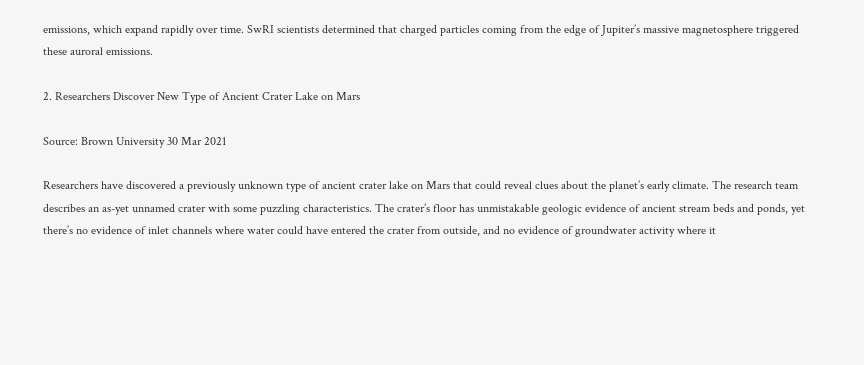emissions, which expand rapidly over time. SwRI scientists determined that charged particles coming from the edge of Jupiter’s massive magnetosphere triggered these auroral emissions.

2. Researchers Discover New Type of Ancient Crater Lake on Mars

Source: Brown University 30 Mar 2021

Researchers have discovered a previously unknown type of ancient crater lake on Mars that could reveal clues about the planet’s early climate. The research team describes an as-yet unnamed crater with some puzzling characteristics. The crater’s floor has unmistakable geologic evidence of ancient stream beds and ponds, yet there’s no evidence of inlet channels where water could have entered the crater from outside, and no evidence of groundwater activity where it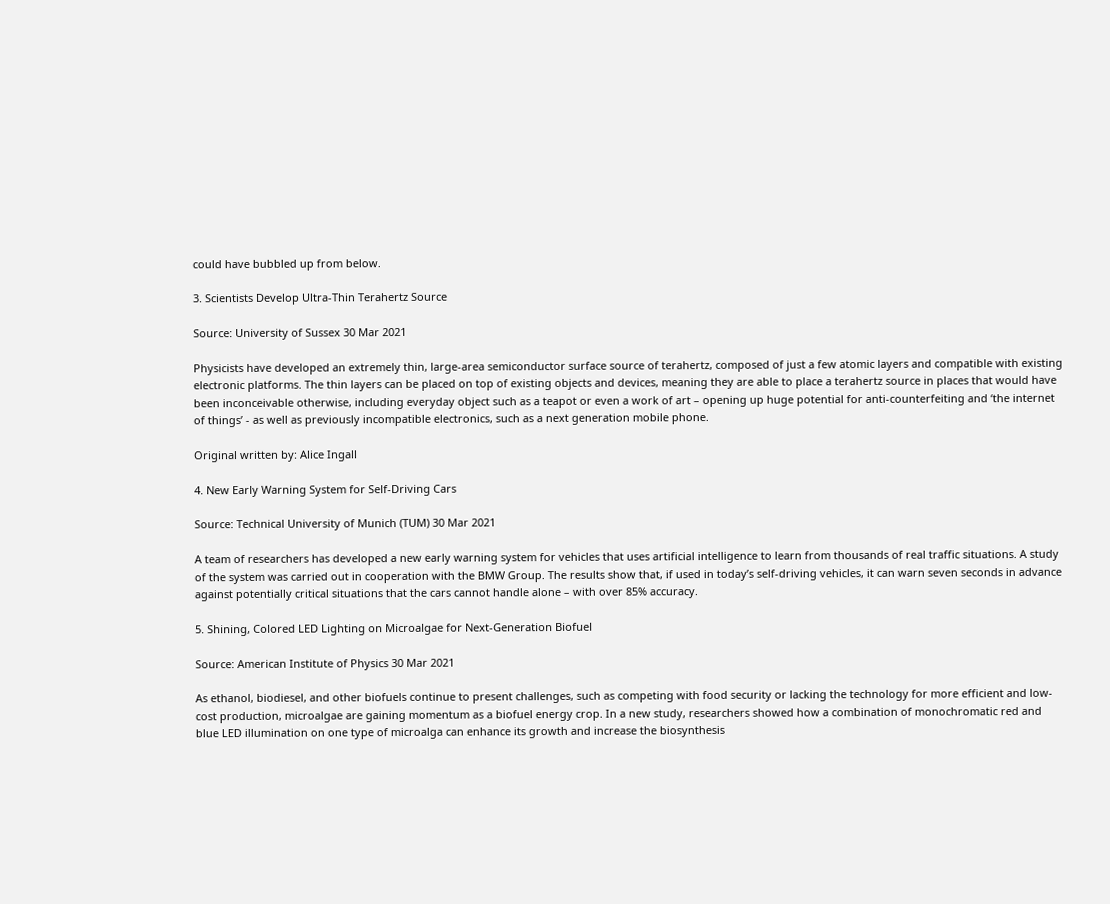could have bubbled up from below.

3. Scientists Develop Ultra-Thin Terahertz Source

Source: University of Sussex 30 Mar 2021

Physicists have developed an extremely thin, large-area semiconductor surface source of terahertz, composed of just a few atomic layers and compatible with existing electronic platforms. The thin layers can be placed on top of existing objects and devices, meaning they are able to place a terahertz source in places that would have been inconceivable otherwise, including everyday object such as a teapot or even a work of art – opening up huge potential for anti-counterfeiting and ‘the internet of things’ - as well as previously incompatible electronics, such as a next generation mobile phone.

Original written by: Alice Ingall

4. New Early Warning System for Self-Driving Cars

Source: Technical University of Munich (TUM) 30 Mar 2021

A team of researchers has developed a new early warning system for vehicles that uses artificial intelligence to learn from thousands of real traffic situations. A study of the system was carried out in cooperation with the BMW Group. The results show that, if used in today’s self-driving vehicles, it can warn seven seconds in advance against potentially critical situations that the cars cannot handle alone – with over 85% accuracy.

5. Shining, Colored LED Lighting on Microalgae for Next-Generation Biofuel

Source: American Institute of Physics 30 Mar 2021

As ethanol, biodiesel, and other biofuels continue to present challenges, such as competing with food security or lacking the technology for more efficient and low-cost production, microalgae are gaining momentum as a biofuel energy crop. In a new study, researchers showed how a combination of monochromatic red and blue LED illumination on one type of microalga can enhance its growth and increase the biosynthesis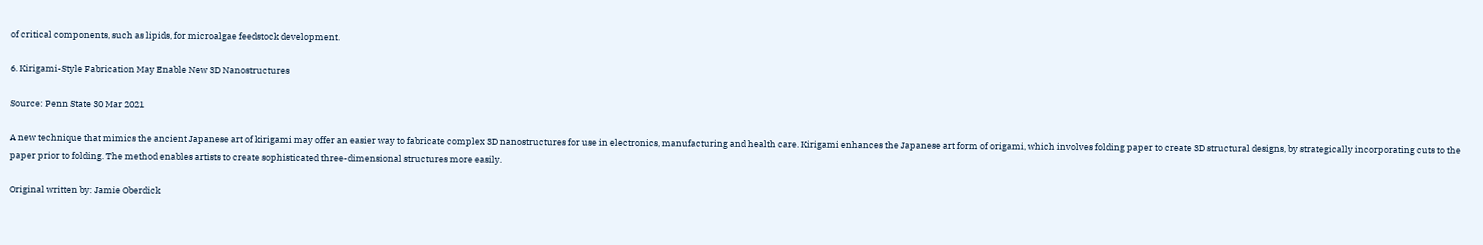of critical components, such as lipids, for microalgae feedstock development.

6. Kirigami-Style Fabrication May Enable New 3D Nanostructures

Source: Penn State 30 Mar 2021

A new technique that mimics the ancient Japanese art of kirigami may offer an easier way to fabricate complex 3D nanostructures for use in electronics, manufacturing and health care. Kirigami enhances the Japanese art form of origami, which involves folding paper to create 3D structural designs, by strategically incorporating cuts to the paper prior to folding. The method enables artists to create sophisticated three-dimensional structures more easily.

Original written by: Jamie Oberdick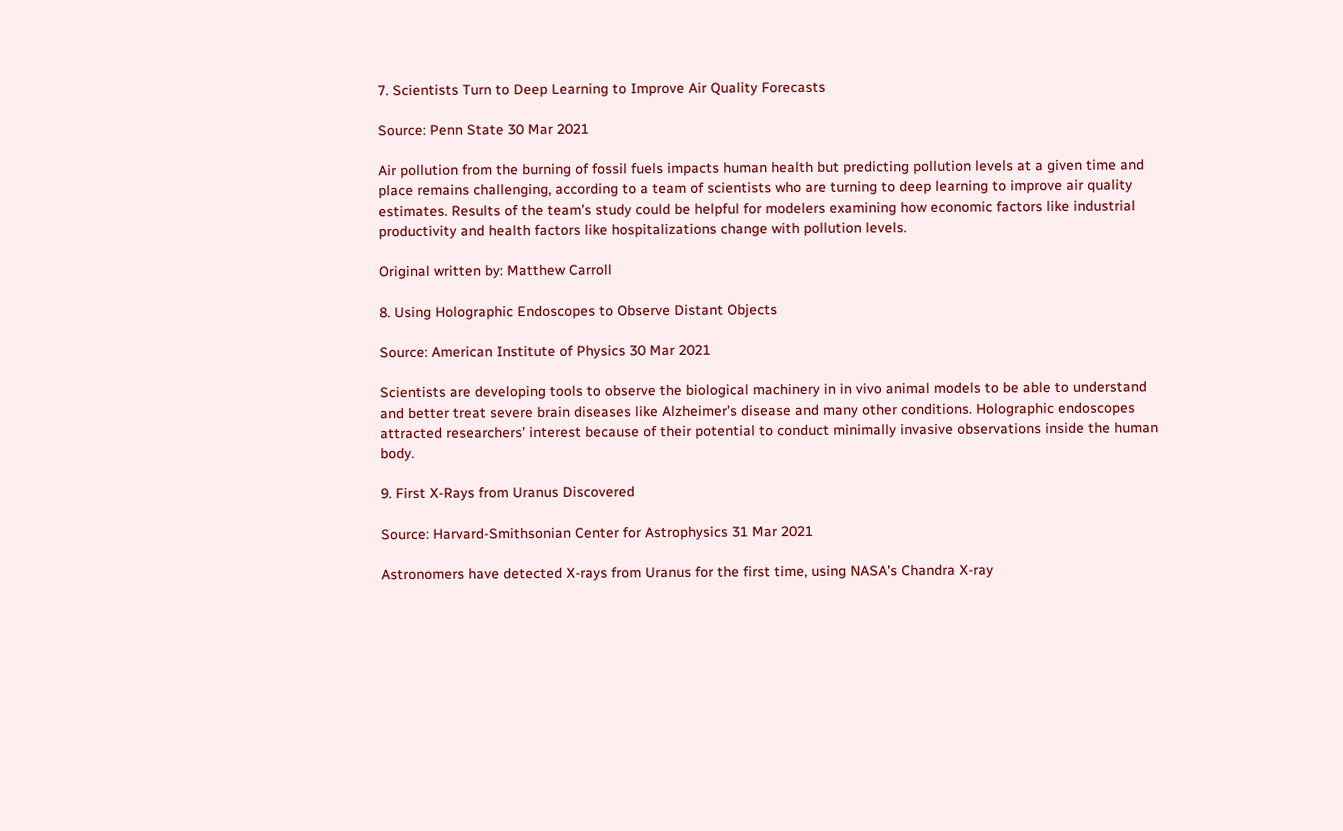7. Scientists Turn to Deep Learning to Improve Air Quality Forecasts

Source: Penn State 30 Mar 2021

Air pollution from the burning of fossil fuels impacts human health but predicting pollution levels at a given time and place remains challenging, according to a team of scientists who are turning to deep learning to improve air quality estimates. Results of the team’s study could be helpful for modelers examining how economic factors like industrial productivity and health factors like hospitalizations change with pollution levels.

Original written by: Matthew Carroll

8. Using Holographic Endoscopes to Observe Distant Objects

Source: American Institute of Physics 30 Mar 2021

Scientists are developing tools to observe the biological machinery in in vivo animal models to be able to understand and better treat severe brain diseases like Alzheimer’s disease and many other conditions. Holographic endoscopes attracted researchers’ interest because of their potential to conduct minimally invasive observations inside the human body.

9. First X-Rays from Uranus Discovered

Source: Harvard-Smithsonian Center for Astrophysics 31 Mar 2021

Astronomers have detected X-rays from Uranus for the first time, using NASA's Chandra X-ray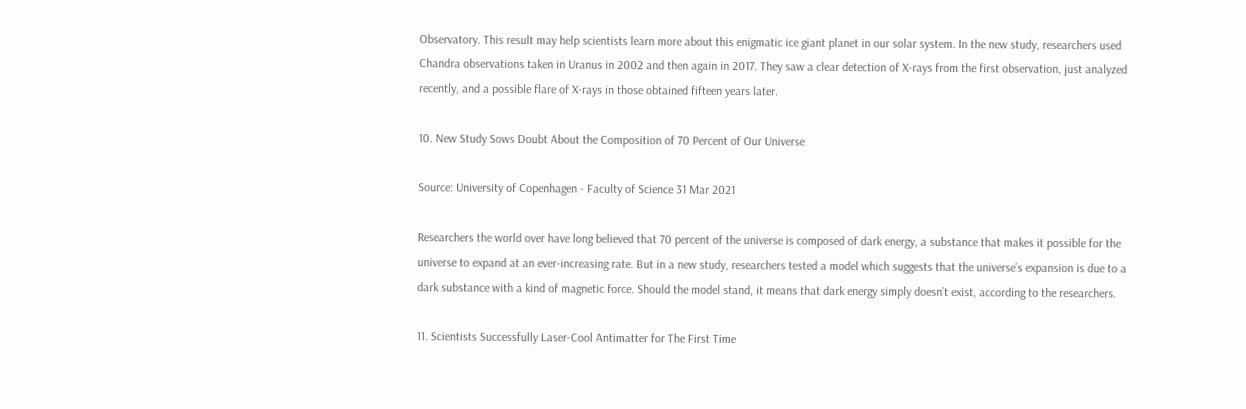Observatory. This result may help scientists learn more about this enigmatic ice giant planet in our solar system. In the new study, researchers used Chandra observations taken in Uranus in 2002 and then again in 2017. They saw a clear detection of X-rays from the first observation, just analyzed recently, and a possible flare of X-rays in those obtained fifteen years later.

10. New Study Sows Doubt About the Composition of 70 Percent of Our Universe

Source: University of Copenhagen - Faculty of Science 31 Mar 2021

Researchers the world over have long believed that 70 percent of the universe is composed of dark energy, a substance that makes it possible for the universe to expand at an ever-increasing rate. But in a new study, researchers tested a model which suggests that the universe’s expansion is due to a dark substance with a kind of magnetic force. Should the model stand, it means that dark energy simply doesn’t exist, according to the researchers.

11. Scientists Successfully Laser-Cool Antimatter for The First Time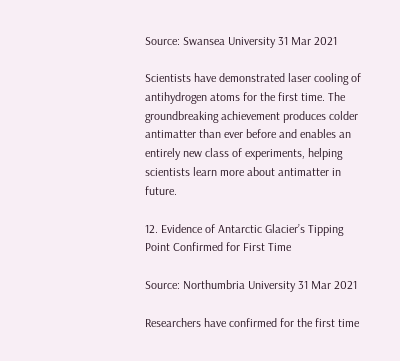Source: Swansea University 31 Mar 2021

Scientists have demonstrated laser cooling of antihydrogen atoms for the first time. The groundbreaking achievement produces colder antimatter than ever before and enables an entirely new class of experiments, helping scientists learn more about antimatter in future.

12. Evidence of Antarctic Glacier’s Tipping Point Confirmed for First Time

Source: Northumbria University 31 Mar 2021

Researchers have confirmed for the first time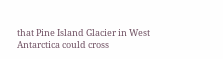that Pine Island Glacier in West Antarctica could cross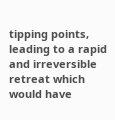tipping points, leading to a rapid and irreversible retreat which would have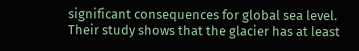significant consequences for global sea level. Their study shows that the glacier has at least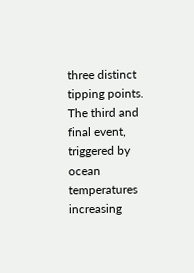three distinct tipping points. The third and final event, triggered by ocean temperatures increasing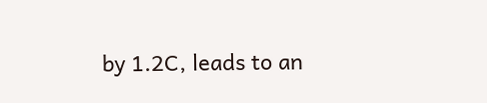by 1.2C, leads to an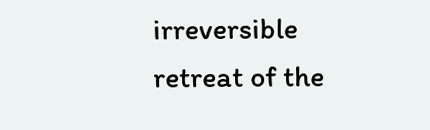irreversible retreat of the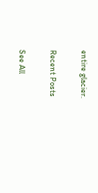entire glacier.

Recent Posts

See All